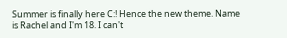Summer is finally here C:! Hence the new theme. Name is Rachel and I'm 18. I can't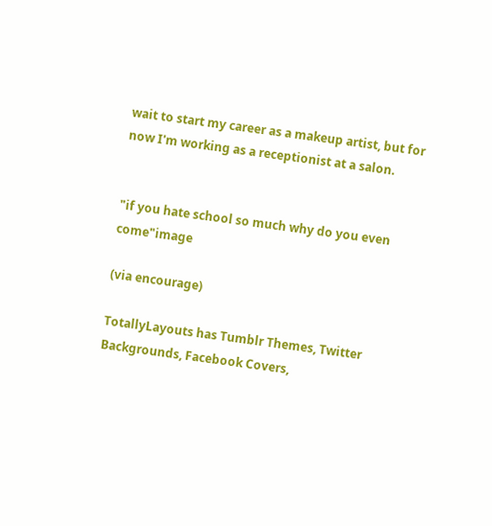wait to start my career as a makeup artist, but for now I'm working as a receptionist at a salon.


"if you hate school so much why do you even come"image

(via encourage)

TotallyLayouts has Tumblr Themes, Twitter Backgrounds, Facebook Covers,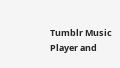Tumblr Music Player and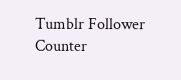Tumblr Follower Counter